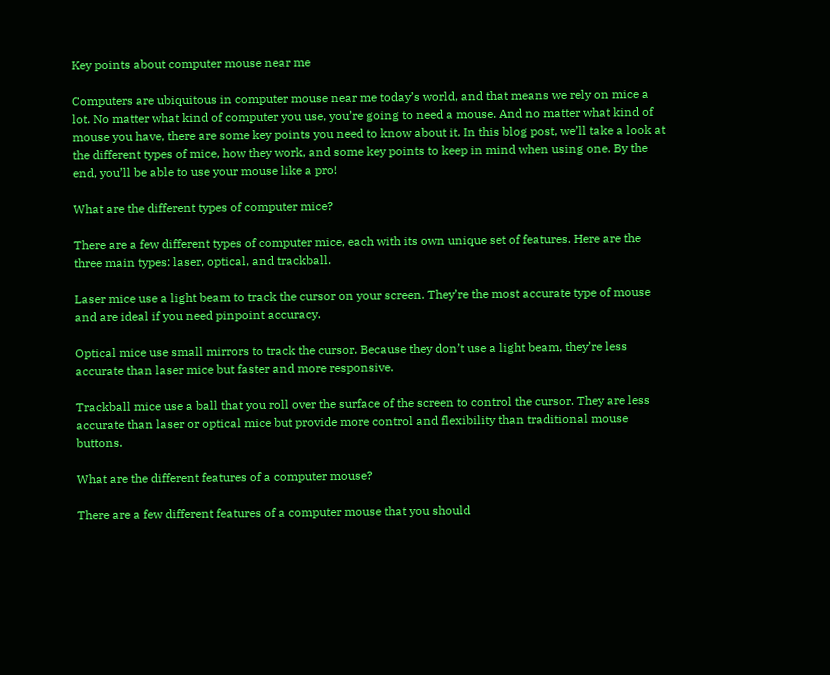Key points about computer mouse near me

Computers are ubiquitous in computer mouse near me today’s world, and that means we rely on mice a lot. No matter what kind of computer you use, you’re going to need a mouse. And no matter what kind of mouse you have, there are some key points you need to know about it. In this blog post, we’ll take a look at the different types of mice, how they work, and some key points to keep in mind when using one. By the end, you’ll be able to use your mouse like a pro!

What are the different types of computer mice?

There are a few different types of computer mice, each with its own unique set of features. Here are the three main types: laser, optical, and trackball.

Laser mice use a light beam to track the cursor on your screen. They’re the most accurate type of mouse and are ideal if you need pinpoint accuracy.

Optical mice use small mirrors to track the cursor. Because they don’t use a light beam, they’re less accurate than laser mice but faster and more responsive.

Trackball mice use a ball that you roll over the surface of the screen to control the cursor. They are less accurate than laser or optical mice but provide more control and flexibility than traditional mouse buttons.

What are the different features of a computer mouse?

There are a few different features of a computer mouse that you should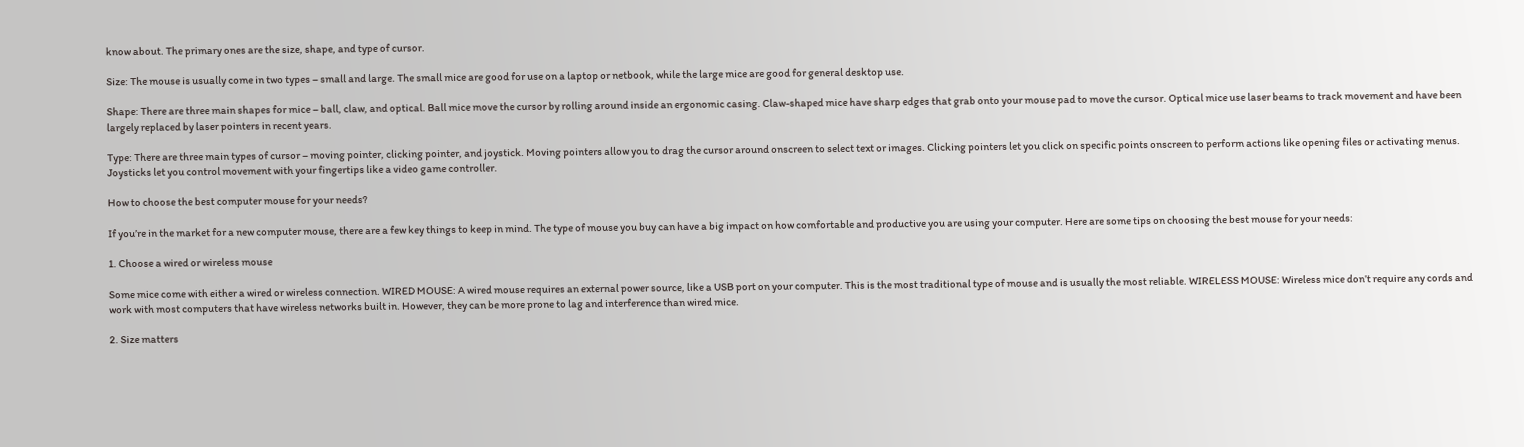know about. The primary ones are the size, shape, and type of cursor.

Size: The mouse is usually come in two types – small and large. The small mice are good for use on a laptop or netbook, while the large mice are good for general desktop use.

Shape: There are three main shapes for mice – ball, claw, and optical. Ball mice move the cursor by rolling around inside an ergonomic casing. Claw-shaped mice have sharp edges that grab onto your mouse pad to move the cursor. Optical mice use laser beams to track movement and have been largely replaced by laser pointers in recent years.

Type: There are three main types of cursor – moving pointer, clicking pointer, and joystick. Moving pointers allow you to drag the cursor around onscreen to select text or images. Clicking pointers let you click on specific points onscreen to perform actions like opening files or activating menus. Joysticks let you control movement with your fingertips like a video game controller.

How to choose the best computer mouse for your needs?

If you’re in the market for a new computer mouse, there are a few key things to keep in mind. The type of mouse you buy can have a big impact on how comfortable and productive you are using your computer. Here are some tips on choosing the best mouse for your needs:

1. Choose a wired or wireless mouse

Some mice come with either a wired or wireless connection. WIRED MOUSE: A wired mouse requires an external power source, like a USB port on your computer. This is the most traditional type of mouse and is usually the most reliable. WIRELESS MOUSE: Wireless mice don’t require any cords and work with most computers that have wireless networks built in. However, they can be more prone to lag and interference than wired mice.

2. Size matters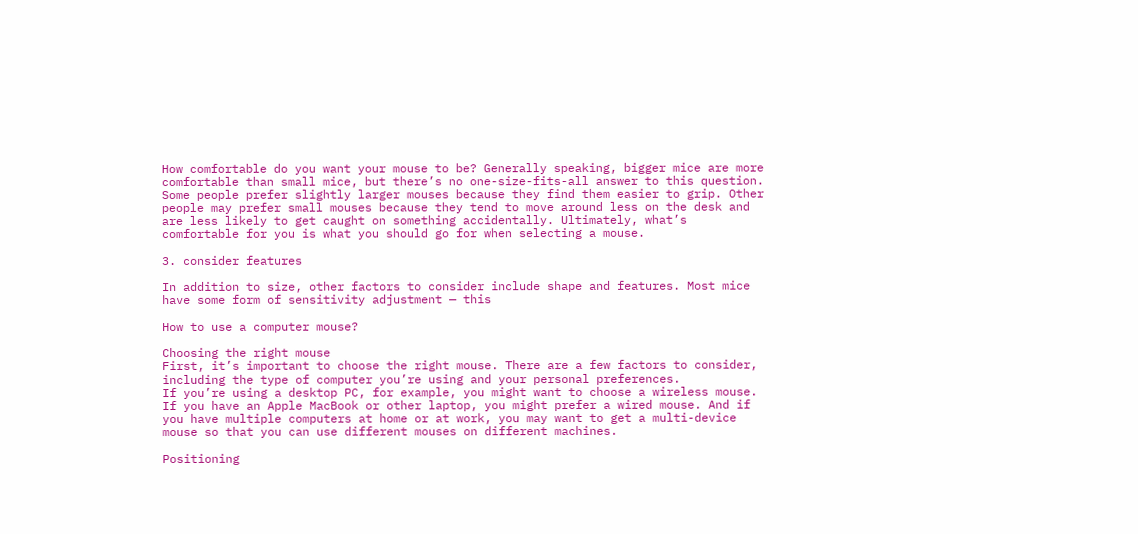How comfortable do you want your mouse to be? Generally speaking, bigger mice are more comfortable than small mice, but there’s no one-size-fits-all answer to this question. Some people prefer slightly larger mouses because they find them easier to grip. Other people may prefer small mouses because they tend to move around less on the desk and are less likely to get caught on something accidentally. Ultimately, what’s comfortable for you is what you should go for when selecting a mouse.

3. consider features

In addition to size, other factors to consider include shape and features. Most mice have some form of sensitivity adjustment — this

How to use a computer mouse?

Choosing the right mouse
First, it’s important to choose the right mouse. There are a few factors to consider, including the type of computer you’re using and your personal preferences.
If you’re using a desktop PC, for example, you might want to choose a wireless mouse. If you have an Apple MacBook or other laptop, you might prefer a wired mouse. And if you have multiple computers at home or at work, you may want to get a multi-device mouse so that you can use different mouses on different machines.

Positioning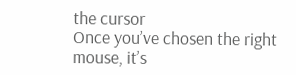the cursor
Once you’ve chosen the right mouse, it’s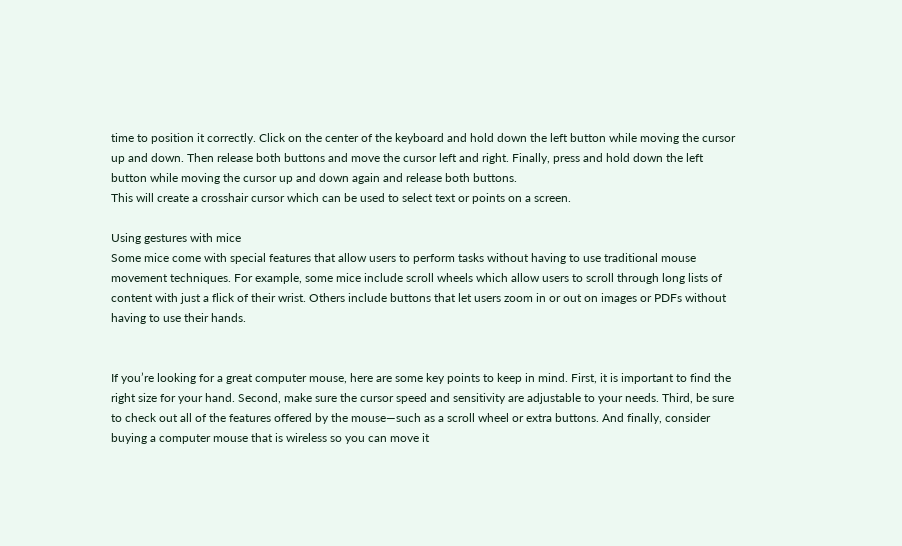time to position it correctly. Click on the center of the keyboard and hold down the left button while moving the cursor up and down. Then release both buttons and move the cursor left and right. Finally, press and hold down the left button while moving the cursor up and down again and release both buttons.
This will create a crosshair cursor which can be used to select text or points on a screen.

Using gestures with mice
Some mice come with special features that allow users to perform tasks without having to use traditional mouse movement techniques. For example, some mice include scroll wheels which allow users to scroll through long lists of content with just a flick of their wrist. Others include buttons that let users zoom in or out on images or PDFs without having to use their hands.


If you’re looking for a great computer mouse, here are some key points to keep in mind. First, it is important to find the right size for your hand. Second, make sure the cursor speed and sensitivity are adjustable to your needs. Third, be sure to check out all of the features offered by the mouse—such as a scroll wheel or extra buttons. And finally, consider buying a computer mouse that is wireless so you can move it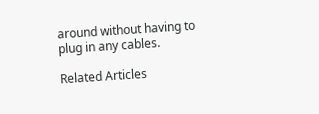around without having to plug in any cables.

Related Articles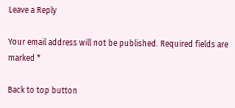Leave a Reply

Your email address will not be published. Required fields are marked *

Back to top button